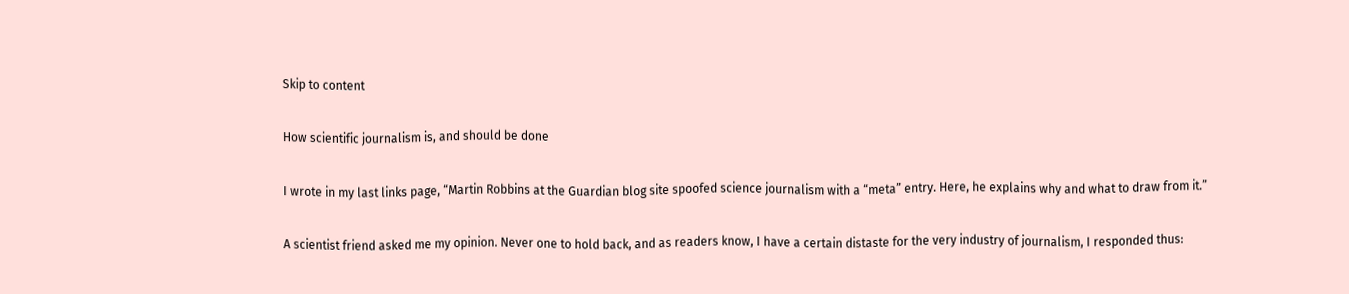Skip to content

How scientific journalism is, and should be done

I wrote in my last links page, “Martin Robbins at the Guardian blog site spoofed science journalism with a “meta” entry. Here, he explains why and what to draw from it.”

A scientist friend asked me my opinion. Never one to hold back, and as readers know, I have a certain distaste for the very industry of journalism, I responded thus: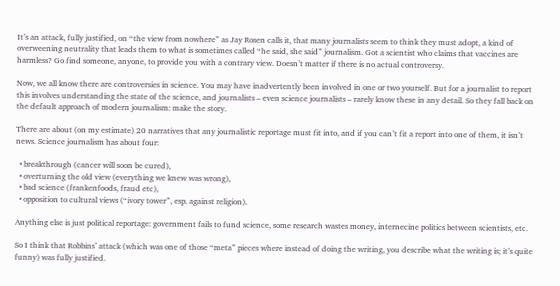It’s an attack, fully justified, on “the view from nowhere” as Jay Rosen calls it, that many journalists seem to think they must adopt, a kind of overweening neutrality that leads them to what is sometimes called “he said, she said” journalism. Got a scientist who claims that vaccines are harmless? Go find someone, anyone, to provide you with a contrary view. Doesn’t matter if there is no actual controversy.

Now, we all know there are controversies in science. You may have inadvertently been involved in one or two yourself. But for a journalist to report this involves understanding the state of the science, and journalists – even science journalists – rarely know these in any detail. So they fall back on the default approach of modern journalism: make the story.

There are about (on my estimate) 20 narratives that any journalistic reportage must fit into, and if you can’t fit a report into one of them, it isn’t news. Science journalism has about four:

  • breakthrough (cancer will soon be cured),
  • overturning the old view (everything we knew was wrong),
  • bad science (frankenfoods, fraud etc),
  • opposition to cultural views (“ivory tower”, esp. against religion).

Anything else is just political reportage: government fails to fund science, some research wastes money, internecine politics between scientists, etc.

So I think that Robbins’ attack (which was one of those “meta” pieces where instead of doing the writing, you describe what the writing is; it’s quite funny) was fully justified.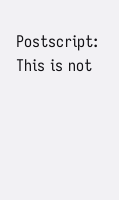Postscript: This is not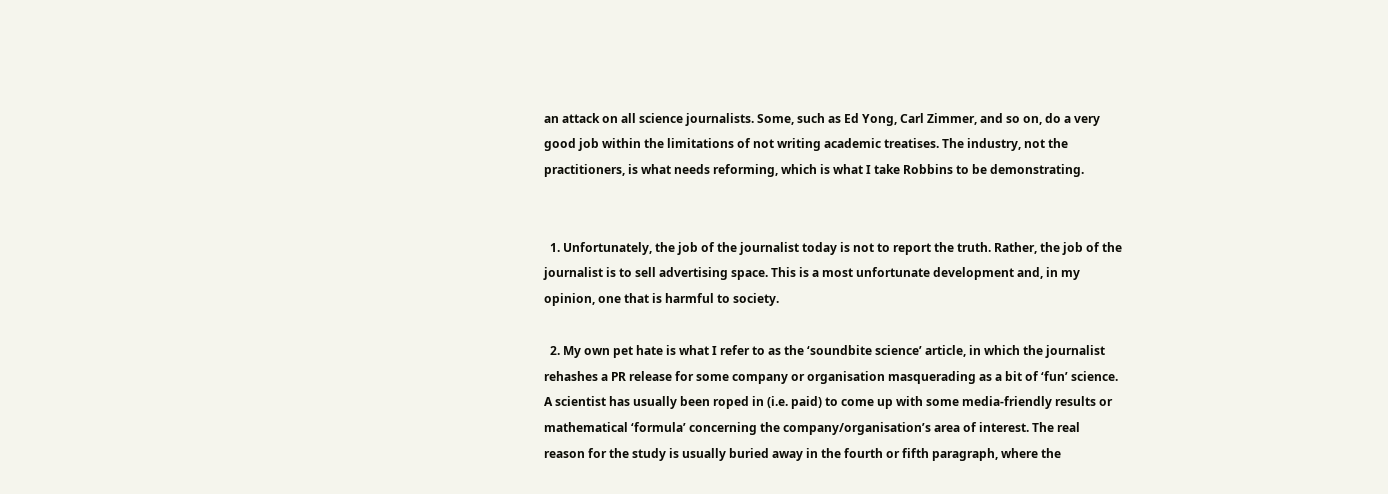an attack on all science journalists. Some, such as Ed Yong, Carl Zimmer, and so on, do a very good job within the limitations of not writing academic treatises. The industry, not the practitioners, is what needs reforming, which is what I take Robbins to be demonstrating.


  1. Unfortunately, the job of the journalist today is not to report the truth. Rather, the job of the journalist is to sell advertising space. This is a most unfortunate development and, in my opinion, one that is harmful to society.

  2. My own pet hate is what I refer to as the ‘soundbite science’ article, in which the journalist rehashes a PR release for some company or organisation masquerading as a bit of ‘fun’ science. A scientist has usually been roped in (i.e. paid) to come up with some media-friendly results or mathematical ‘formula’ concerning the company/organisation’s area of interest. The real reason for the study is usually buried away in the fourth or fifth paragraph, where the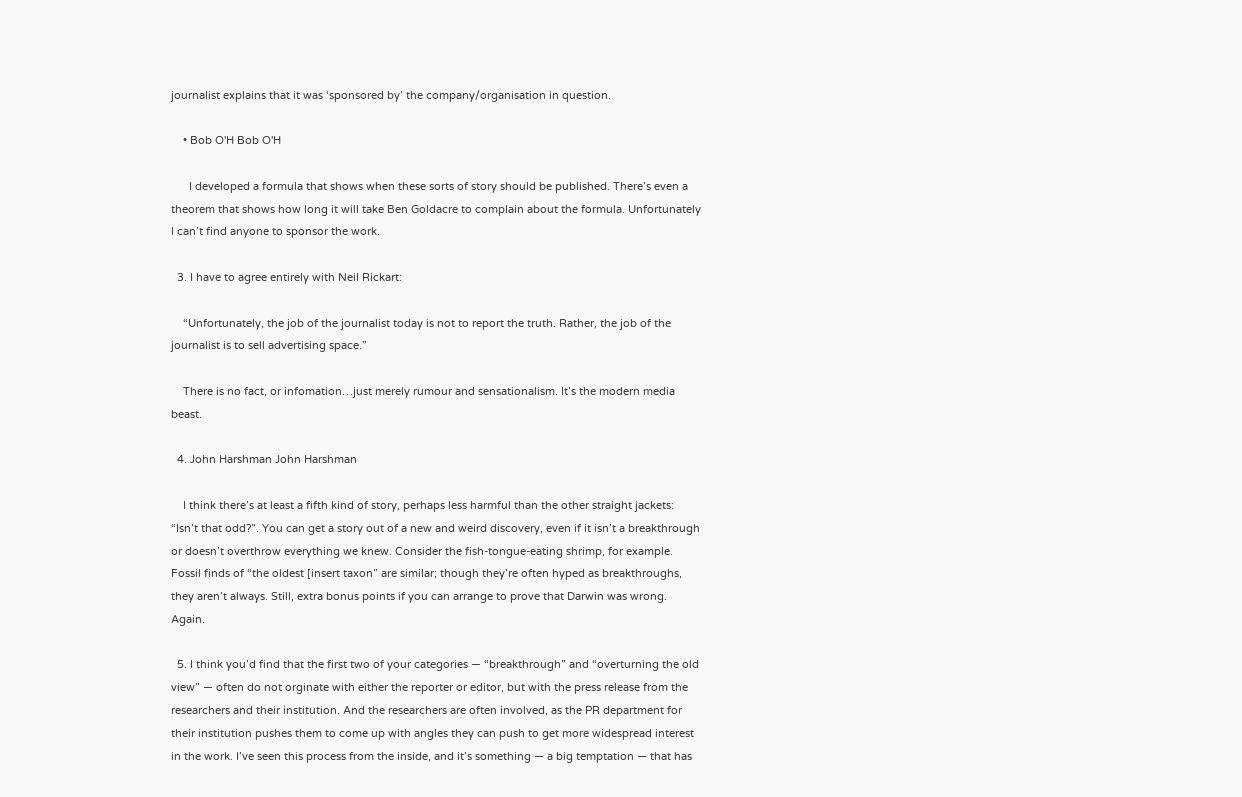journalist explains that it was ‘sponsored by’ the company/organisation in question.

    • Bob O'H Bob O'H

      I developed a formula that shows when these sorts of story should be published. There’s even a theorem that shows how long it will take Ben Goldacre to complain about the formula. Unfortunately I can’t find anyone to sponsor the work.

  3. I have to agree entirely with Neil Rickart:

    “Unfortunately, the job of the journalist today is not to report the truth. Rather, the job of the journalist is to sell advertising space.”

    There is no fact, or infomation…just merely rumour and sensationalism. It’s the modern media beast.

  4. John Harshman John Harshman

    I think there’s at least a fifth kind of story, perhaps less harmful than the other straight jackets: “Isn’t that odd?”. You can get a story out of a new and weird discovery, even if it isn’t a breakthrough or doesn’t overthrow everything we knew. Consider the fish-tongue-eating shrimp, for example. Fossil finds of “the oldest [insert taxon” are similar; though they’re often hyped as breakthroughs, they aren’t always. Still, extra bonus points if you can arrange to prove that Darwin was wrong. Again.

  5. I think you’d find that the first two of your categories — “breakthrough” and “overturning the old view” — often do not orginate with either the reporter or editor, but with the press release from the researchers and their institution. And the researchers are often involved, as the PR department for their institution pushes them to come up with angles they can push to get more widespread interest in the work. I’ve seen this process from the inside, and it’s something — a big temptation — that has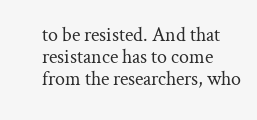to be resisted. And that resistance has to come from the researchers, who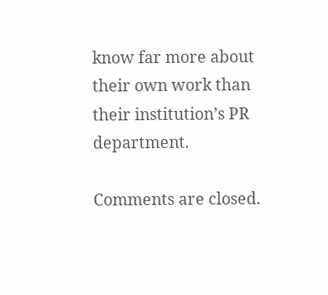know far more about their own work than their institution’s PR department.

Comments are closed.